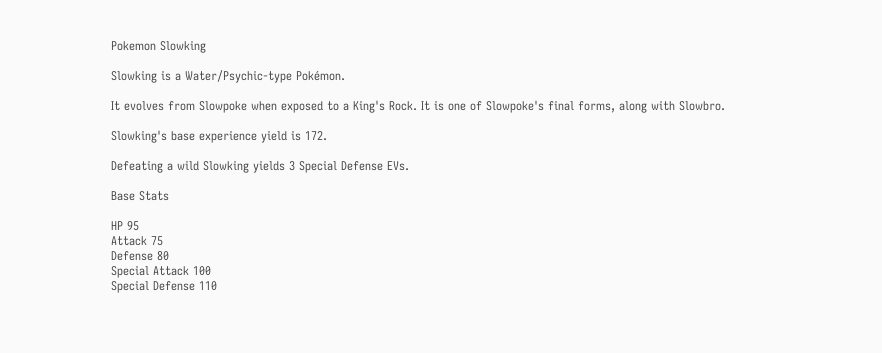Pokemon Slowking

Slowking is a Water/Psychic-type Pokémon.

It evolves from Slowpoke when exposed to a King's Rock. It is one of Slowpoke's final forms, along with Slowbro.

Slowking's base experience yield is 172.

Defeating a wild Slowking yields 3 Special Defense EVs.

Base Stats

HP 95
Attack 75
Defense 80
Special Attack 100
Special Defense 110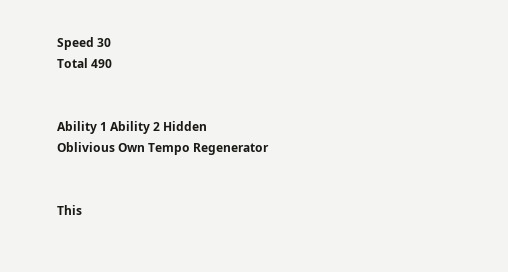Speed 30
Total 490


Ability 1 Ability 2 Hidden
Oblivious Own Tempo Regenerator


This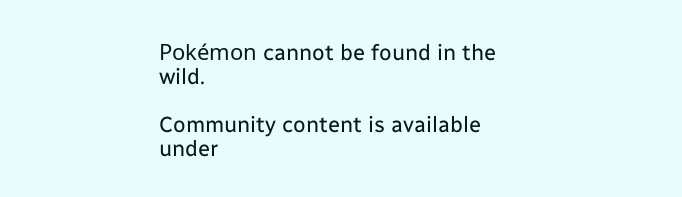Pokémon cannot be found in the wild.

Community content is available under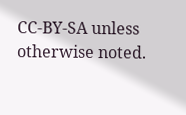CC-BY-SA unless otherwise noted.